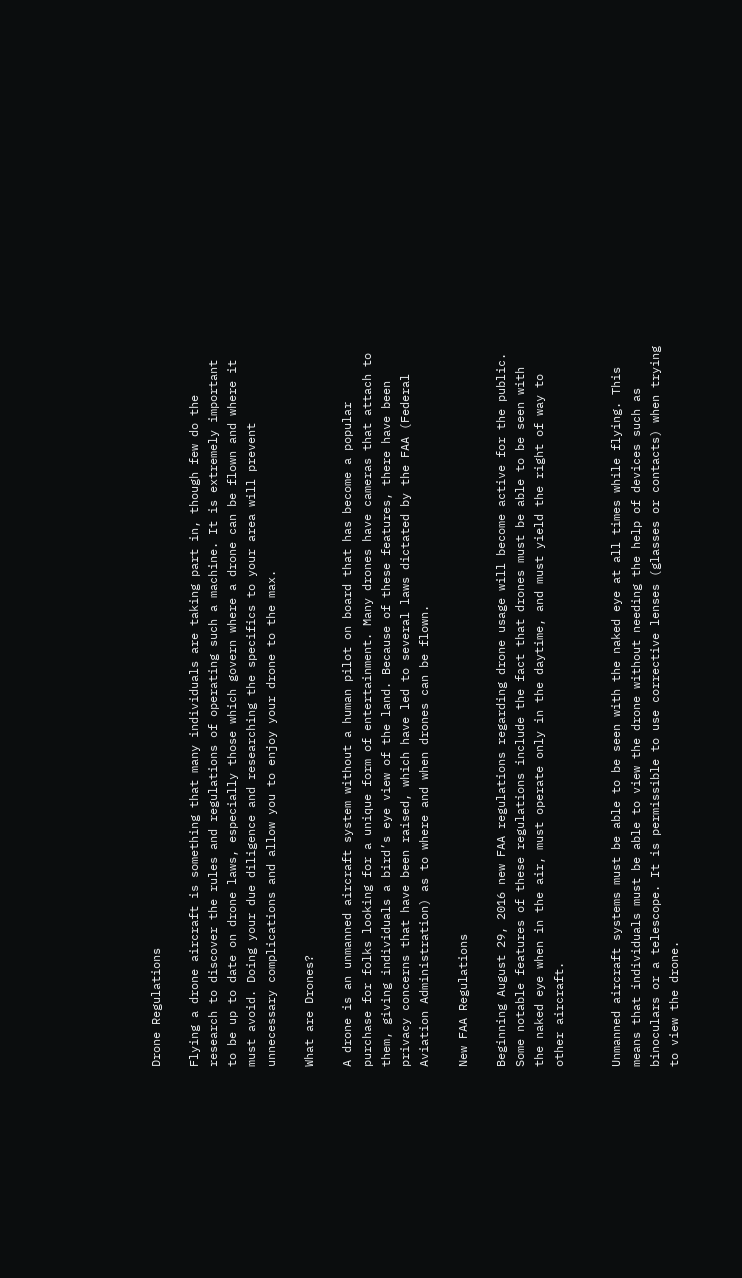Drone Regulations

Flying a drone aircraft is something that many individuals are taking part in, though few do the research to discover the rules and regulations of operating such a machine. It is extremely important to be up to date on drone laws, especially those which govern where a drone can be flown and where it must avoid. Doing your due diligence and researching the specifics to your area will prevent unnecessary complications and allow you to enjoy your drone to the max.

What are Drones?

A drone is an unmanned aircraft system without a human pilot on board that has become a popular purchase for folks looking for a unique form of entertainment. Many drones have cameras that attach to them, giving individuals a bird’s eye view of the land. Because of these features, there have been privacy concerns that have been raised, which have led to several laws dictated by the FAA (Federal Aviation Administration) as to where and when drones can be flown.

New FAA Regulations

Beginning August 29, 2016 new FAA regulations regarding drone usage will become active for the public. Some notable features of these regulations include the fact that drones must be able to be seen with the naked eye when in the air, must operate only in the daytime, and must yield the right of way to other aircraft.


Unmanned aircraft systems must be able to be seen with the naked eye at all times while flying. This means that individuals must be able to view the drone without needing the help of devices such as binoculars or a telescope. It is permissible to use corrective lenses (glasses or contacts) when trying to view the drone.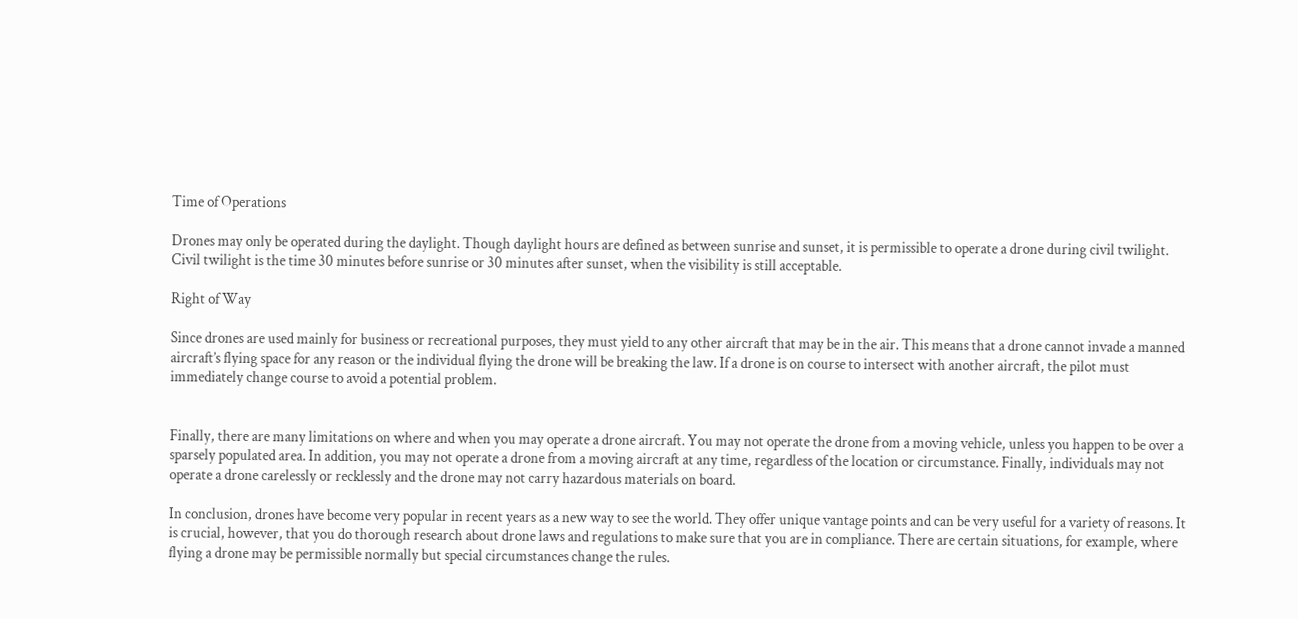Time of Operations

Drones may only be operated during the daylight. Though daylight hours are defined as between sunrise and sunset, it is permissible to operate a drone during civil twilight. Civil twilight is the time 30 minutes before sunrise or 30 minutes after sunset, when the visibility is still acceptable.

Right of Way

Since drones are used mainly for business or recreational purposes, they must yield to any other aircraft that may be in the air. This means that a drone cannot invade a manned aircraft’s flying space for any reason or the individual flying the drone will be breaking the law. If a drone is on course to intersect with another aircraft, the pilot must immediately change course to avoid a potential problem.


Finally, there are many limitations on where and when you may operate a drone aircraft. You may not operate the drone from a moving vehicle, unless you happen to be over a sparsely populated area. In addition, you may not operate a drone from a moving aircraft at any time, regardless of the location or circumstance. Finally, individuals may not operate a drone carelessly or recklessly and the drone may not carry hazardous materials on board.

In conclusion, drones have become very popular in recent years as a new way to see the world. They offer unique vantage points and can be very useful for a variety of reasons. It is crucial, however, that you do thorough research about drone laws and regulations to make sure that you are in compliance. There are certain situations, for example, where flying a drone may be permissible normally but special circumstances change the rules.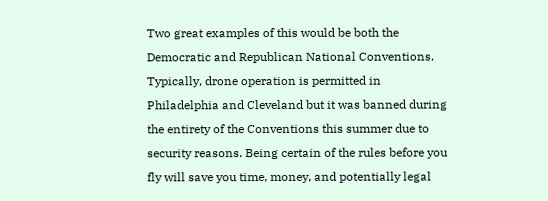Two great examples of this would be both the Democratic and Republican National Conventions. Typically, drone operation is permitted in Philadelphia and Cleveland but it was banned during the entirety of the Conventions this summer due to security reasons. Being certain of the rules before you fly will save you time, money, and potentially legal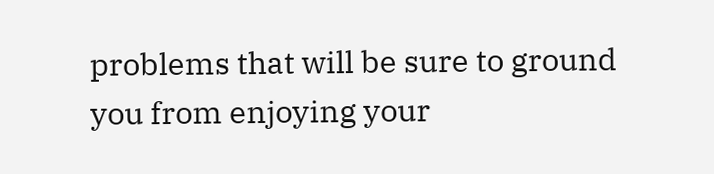problems that will be sure to ground you from enjoying your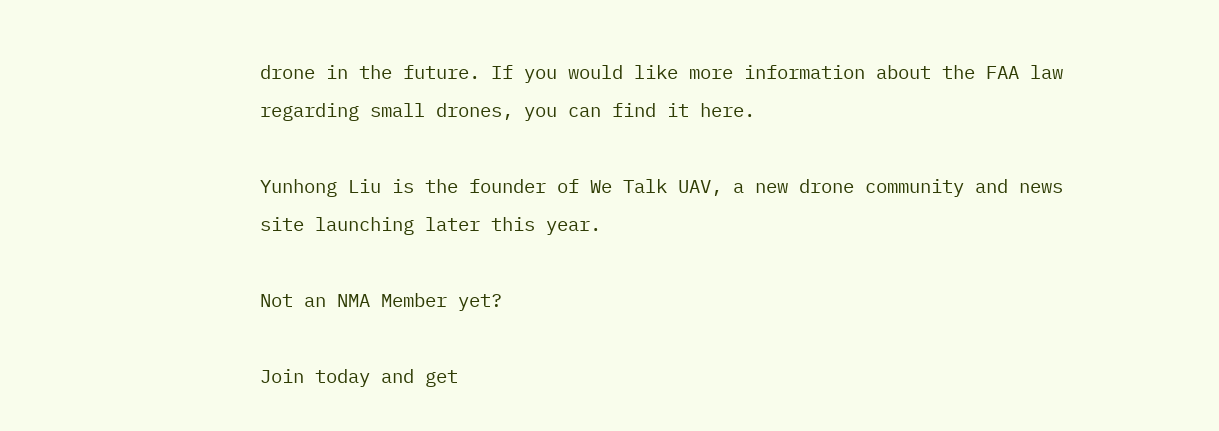drone in the future. If you would like more information about the FAA law regarding small drones, you can find it here.

Yunhong Liu is the founder of We Talk UAV, a new drone community and news site launching later this year.

Not an NMA Member yet?

Join today and get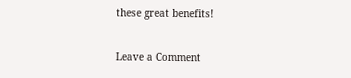these great benefits!

Leave a Comment